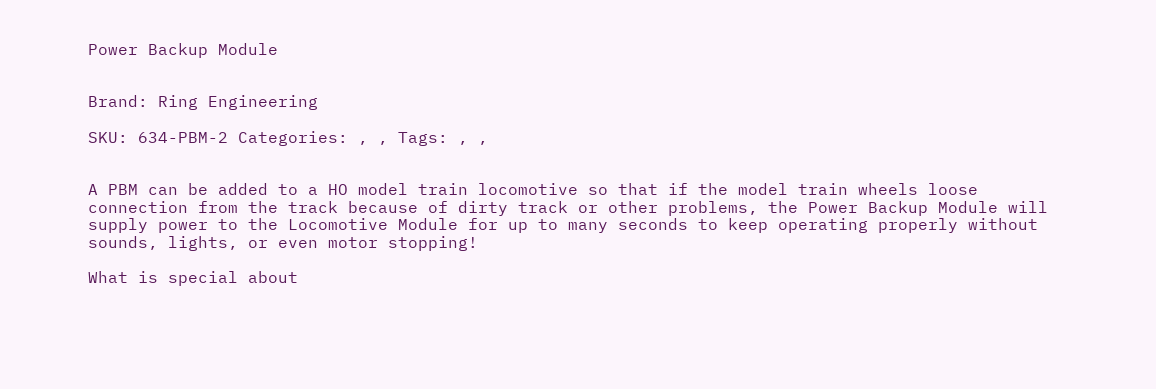Power Backup Module


Brand: Ring Engineering

SKU: 634-PBM-2 Categories: , , Tags: , ,


A PBM can be added to a HO model train locomotive so that if the model train wheels loose connection from the track because of dirty track or other problems, the Power Backup Module will supply power to the Locomotive Module for up to many seconds to keep operating properly without sounds, lights, or even motor stopping!

What is special about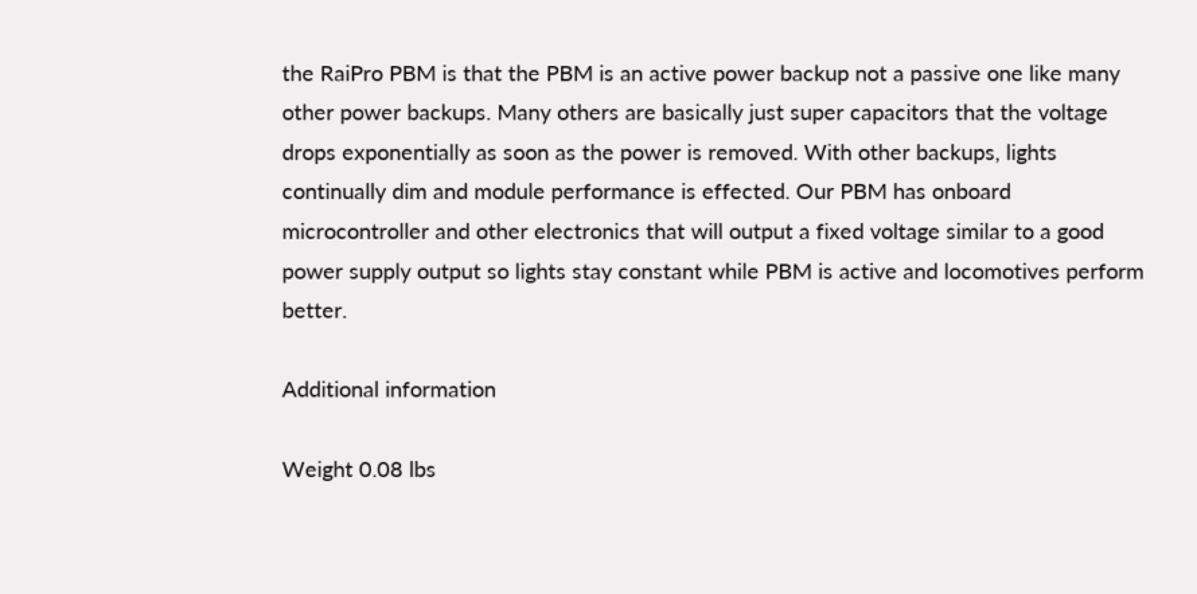the RaiPro PBM is that the PBM is an active power backup not a passive one like many other power backups. Many others are basically just super capacitors that the voltage drops exponentially as soon as the power is removed. With other backups, lights continually dim and module performance is effected. Our PBM has onboard microcontroller and other electronics that will output a fixed voltage similar to a good power supply output so lights stay constant while PBM is active and locomotives perform better.

Additional information

Weight 0.08 lbs